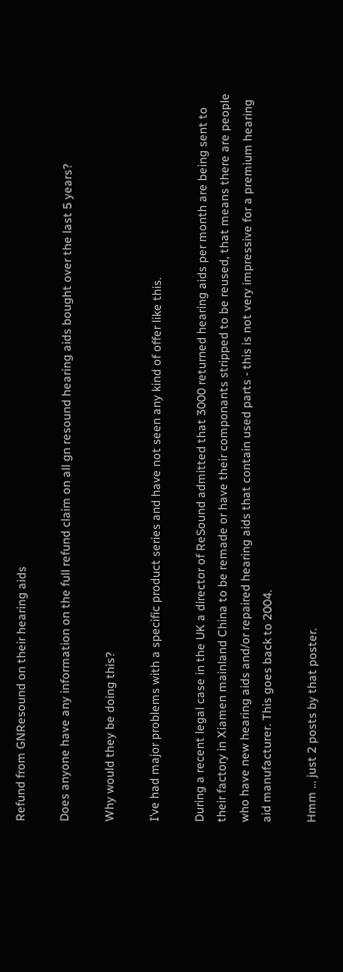Refund from GNResound on their hearing aids

Does anyone have any information on the full refund claim on all gn resound hearing aids bought over the last 5 years?

Why would they be doing this?

I’ve had major problems with a specific product series and have not seen any kind of offer like this.

During a recent legal case in the UK a director of ReSound admitted that 3000 returned hearing aids per month are being sent to their factory in Xiamen mainland China to be remade or have their componants stripped to be reused, that means there are people who have new hearing aids and/or repaired hearing aids that contain used parts - this is not very impressive for a premium hearing aid manufacturer. This goes back to 2004.

Hmm … just 2 posts by that poster.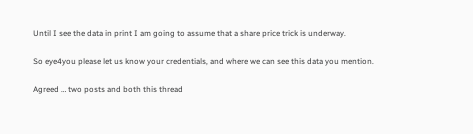Until I see the data in print I am going to assume that a share price trick is underway.

So eye4you please let us know your credentials, and where we can see this data you mention.

Agreed … two posts and both this thread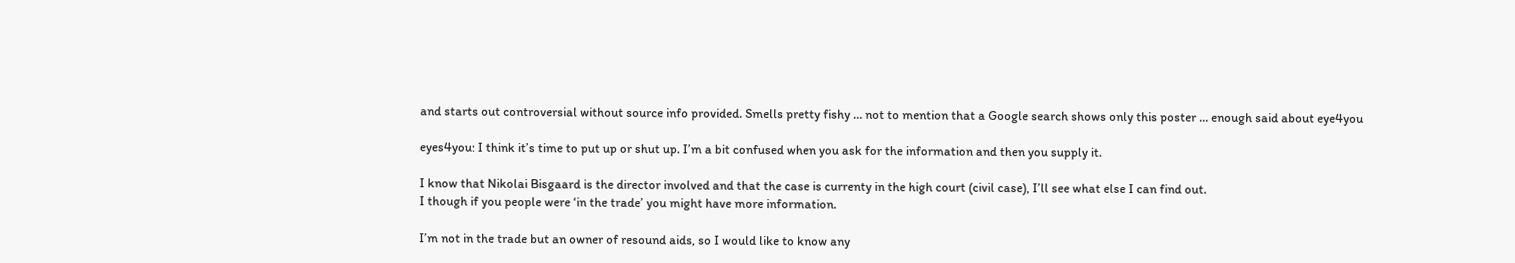and starts out controversial without source info provided. Smells pretty fishy … not to mention that a Google search shows only this poster … enough said about eye4you

eyes4you: I think it’s time to put up or shut up. I’m a bit confused when you ask for the information and then you supply it.

I know that Nikolai Bisgaard is the director involved and that the case is currenty in the high court (civil case), I’ll see what else I can find out.
I though if you people were ‘in the trade’ you might have more information.

I’m not in the trade but an owner of resound aids, so I would like to know any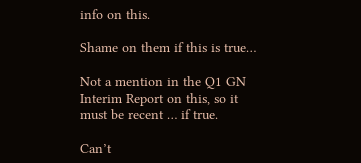info on this.

Shame on them if this is true…

Not a mention in the Q1 GN Interim Report on this, so it must be recent … if true.

Can’t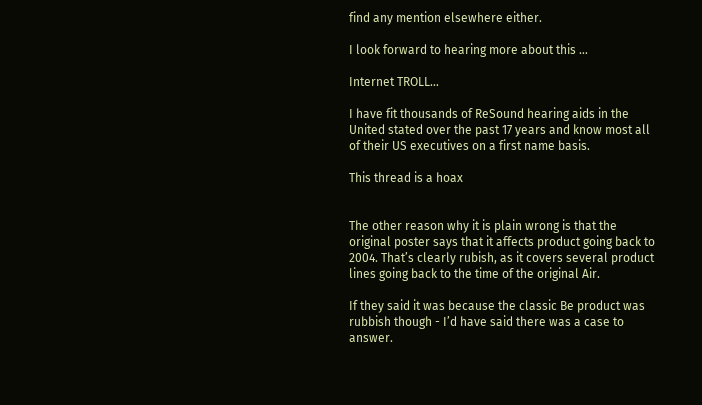find any mention elsewhere either.

I look forward to hearing more about this …

Internet TROLL…

I have fit thousands of ReSound hearing aids in the United stated over the past 17 years and know most all of their US executives on a first name basis.

This thread is a hoax


The other reason why it is plain wrong is that the original poster says that it affects product going back to 2004. That’s clearly rubish, as it covers several product lines going back to the time of the original Air.

If they said it was because the classic Be product was rubbish though - I’d have said there was a case to answer.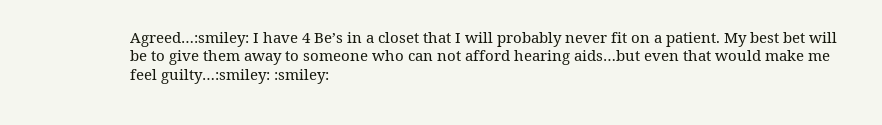Agreed…:smiley: I have 4 Be’s in a closet that I will probably never fit on a patient. My best bet will be to give them away to someone who can not afford hearing aids…but even that would make me feel guilty…:smiley: :smiley: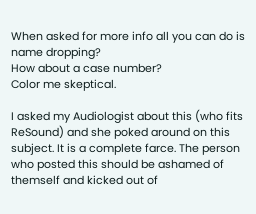When asked for more info all you can do is name dropping?
How about a case number?
Color me skeptical.

I asked my Audiologist about this (who fits ReSound) and she poked around on this subject. It is a complete farce. The person who posted this should be ashamed of themself and kicked out of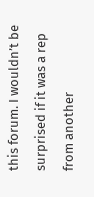this forum. I wouldn’t be surprised if it was a rep from another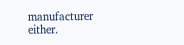manufacturer either.